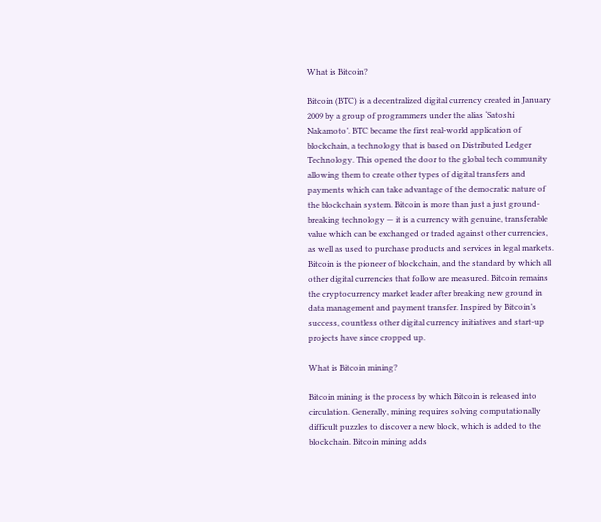What is Bitcoin?

Bitcoin (BTC) is a decentralized digital currency created in January 2009 by a group of programmers under the alias ‘Satoshi Nakamoto’. BTC became the first real-world application of blockchain, a technology that is based on Distributed Ledger Technology. This opened the door to the global tech community allowing them to create other types of digital transfers and payments which can take advantage of the democratic nature of the blockchain system. Bitcoin is more than just a just ground-breaking technology — it is a currency with genuine, transferable value which can be exchanged or traded against other currencies, as well as used to purchase products and services in legal markets. Bitcoin is the pioneer of blockchain, and the standard by which all other digital currencies that follow are measured. Bitcoin remains the cryptocurrency market leader after breaking new ground in data management and payment transfer. Inspired by Bitcoin’s success, countless other digital currency initiatives and start-up projects have since cropped up.

What is Bitcoin mining?

Bitcoin mining is the process by which Bitcoin is released into circulation. Generally, mining requires solving computationally difficult puzzles to discover a new block, which is added to the blockchain. Bitcoin mining adds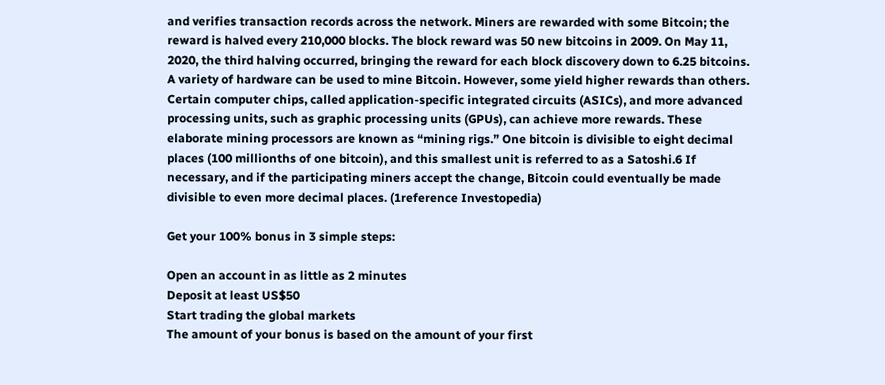and verifies transaction records across the network. Miners are rewarded with some Bitcoin; the reward is halved every 210,000 blocks. The block reward was 50 new bitcoins in 2009. On May 11, 2020, the third halving occurred, bringing the reward for each block discovery down to 6.25 bitcoins. A variety of hardware can be used to mine Bitcoin. However, some yield higher rewards than others. Certain computer chips, called application-specific integrated circuits (ASICs), and more advanced processing units, such as graphic processing units (GPUs), can achieve more rewards. These elaborate mining processors are known as “mining rigs.” One bitcoin is divisible to eight decimal places (100 millionths of one bitcoin), and this smallest unit is referred to as a Satoshi.6 If necessary, and if the participating miners accept the change, Bitcoin could eventually be made divisible to even more decimal places. (1reference Investopedia)

Get your 100% bonus in 3 simple steps:

Open an account in as little as 2 minutes
Deposit at least US$50
Start trading the global markets
The amount of your bonus is based on the amount of your first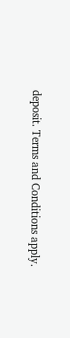deposit. Terms and Conditions apply.